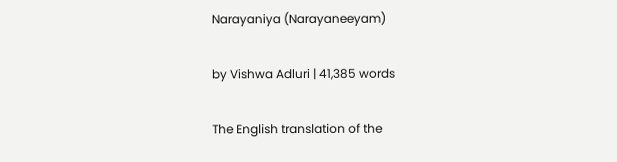Narayaniya (Narayaneeyam)

by Vishwa Adluri | 41,385 words

The English translation of the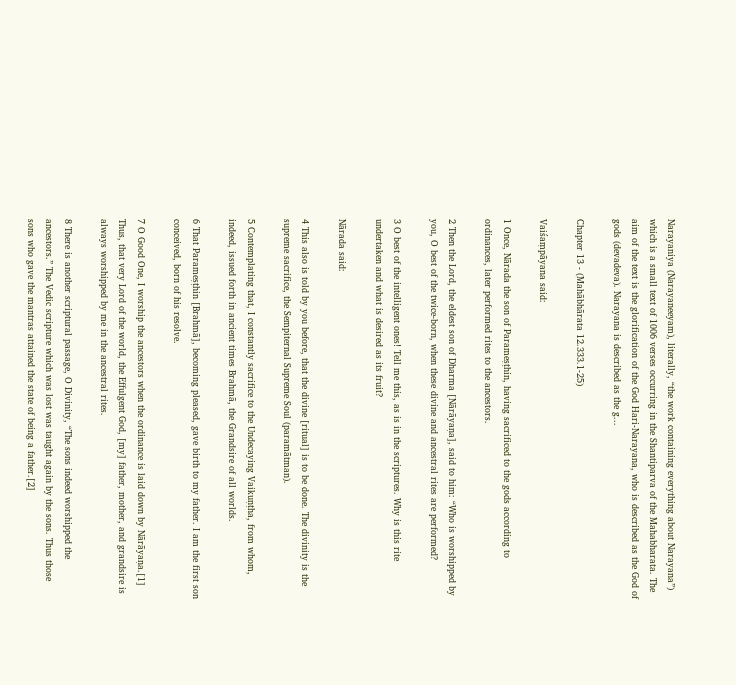Narayaniya (Narayaneeyam), literally, “the work containing everything about Narayana”) which is a small text of 1006 verses occurring in the Shantiparva of the Mahabharata. The aim of the text is the glorification of the God Hari-Narayana, who is described as the God of gods (devadeva). Narayana is described as the g...

Chapter 13 - (Mahābhārata 12.333.1-25)

Vaiśaṃpāyana said:

1 Once, Nārada the son of Parameṣṭhin, having sacrificed to the gods according to ordinances, later performed rites to the ancestors.

2 Then the Lord, the eldest son of Dharma [Nārāyaṇa], said to him: “Who is worshipped by you, O best of the twice-born, when these divine and ancestral rites are performed?

3 O best of the intelligent ones! Tell me this, as is in the scriptures. Why is this rite undertaken and what is desired as its fruit?

Nārada said:

4 This also is told by you before, that the divine [ritual] is to be done. The divinity is the supreme sacrifice, the Sempiternal Supreme Soul (paramātman).

5 Contemplating that, I constantly sacrifice to the Undecaying Vaikuṇṭha, from whom, indeed, issued forth in ancient times Brahmā, the Grandsire of all worlds.

6 That Parameṣṭhin [Brahmā], becoming pleased, gave birth to my father. I am the first son conceived, born of his resolve.

7 O Good One, I worship the ancestors when the ordinance is laid down by Nārāyaṇa.[1] Thus, that very Lord of the world, the Effulgent God, [my] father, mother, and grandsire is always worshipped by me in the ancestral rites.

8 There is another scriptural passage, O Divinity, “The sons indeed worshipped the ancestors.” The Vedic scripture which was lost was taught again by the sons. Thus those sons who gave the mantras attained the state of being a father.[2]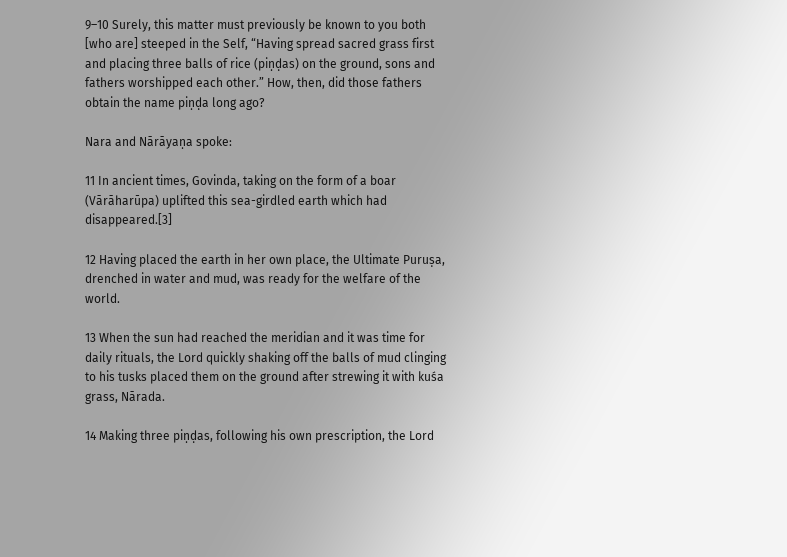9–10 Surely, this matter must previously be known to you both [who are] steeped in the Self, “Having spread sacred grass first and placing three balls of rice (piṇḍas) on the ground, sons and fathers worshipped each other.” How, then, did those fathers obtain the name piṇḍa long ago?

Nara and Nārāyaṇa spoke:

11 In ancient times, Govinda, taking on the form of a boar (Vārāharūpa) uplifted this sea-girdled earth which had disappeared.[3]

12 Having placed the earth in her own place, the Ultimate Puruṣa, drenched in water and mud, was ready for the welfare of the world.

13 When the sun had reached the meridian and it was time for daily rituals, the Lord quickly shaking off the balls of mud clinging to his tusks placed them on the ground after strewing it with kuśa grass, Nārada.

14 Making three piṇḍas, following his own prescription, the Lord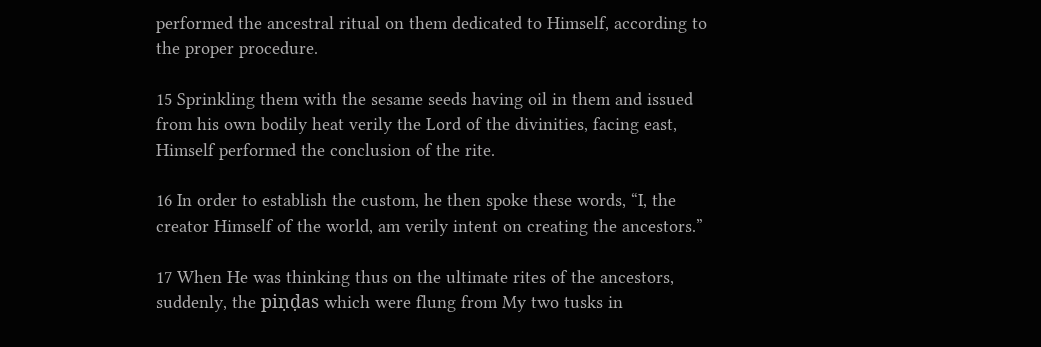performed the ancestral ritual on them dedicated to Himself, according to the proper procedure.

15 Sprinkling them with the sesame seeds having oil in them and issued from his own bodily heat verily the Lord of the divinities, facing east, Himself performed the conclusion of the rite.

16 In order to establish the custom, he then spoke these words, “I, the creator Himself of the world, am verily intent on creating the ancestors.”

17 When He was thinking thus on the ultimate rites of the ancestors, suddenly, the piṇḍas which were flung from My two tusks in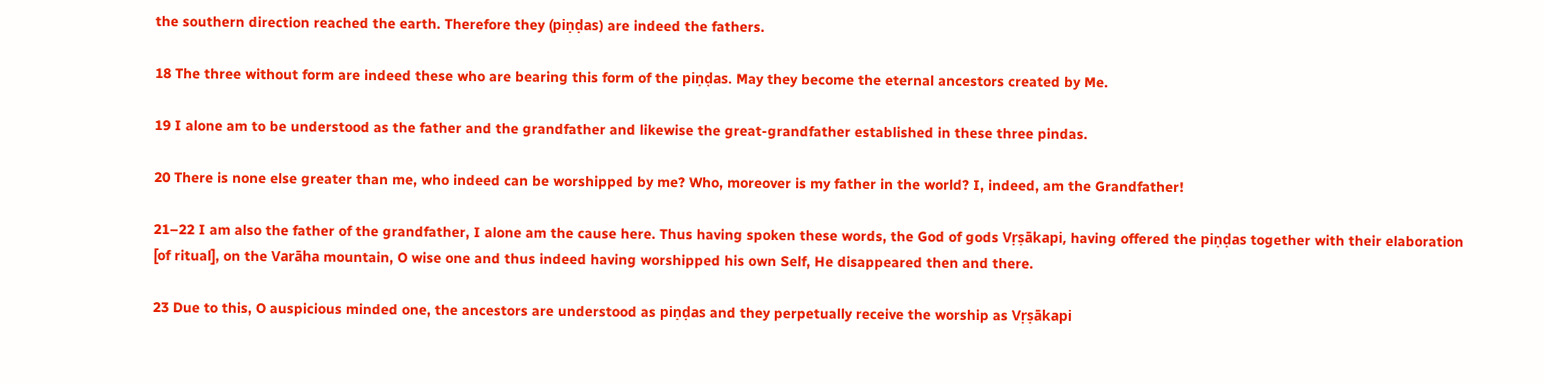the southern direction reached the earth. Therefore they (piṇḍas) are indeed the fathers.

18 The three without form are indeed these who are bearing this form of the piṇḍas. May they become the eternal ancestors created by Me.

19 I alone am to be understood as the father and the grandfather and likewise the great-grandfather established in these three pindas.

20 There is none else greater than me, who indeed can be worshipped by me? Who, moreover is my father in the world? I, indeed, am the Grandfather!

21–22 I am also the father of the grandfather, I alone am the cause here. Thus having spoken these words, the God of gods Vṛṣākapi, having offered the piṇḍas together with their elaboration [of ritual], on the Varāha mountain, O wise one and thus indeed having worshipped his own Self, He disappeared then and there.

23 Due to this, O auspicious minded one, the ancestors are understood as piṇḍas and they perpetually receive the worship as Vṛṣākapi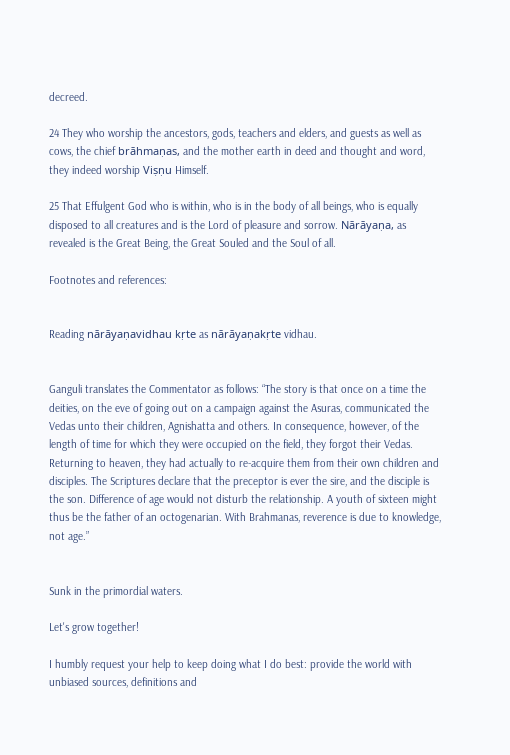decreed.

24 They who worship the ancestors, gods, teachers and elders, and guests as well as cows, the chief brāhmaṇas, and the mother earth in deed and thought and word, they indeed worship Viṣṇu Himself.

25 That Effulgent God who is within, who is in the body of all beings, who is equally disposed to all creatures and is the Lord of pleasure and sorrow. Nārāyaṇa, as revealed is the Great Being, the Great Souled and the Soul of all.

Footnotes and references:


Reading nārāyaṇavidhau kṛte as nārāyaṇakṛte vidhau.


Ganguli translates the Commentator as follows: “The story is that once on a time the deities, on the eve of going out on a campaign against the Asuras, communicated the Vedas unto their children, Agnishatta and others. In consequence, however, of the length of time for which they were occupied on the field, they forgot their Vedas. Returning to heaven, they had actually to re-acquire them from their own children and disciples. The Scriptures declare that the preceptor is ever the sire, and the disciple is the son. Difference of age would not disturb the relationship. A youth of sixteen might thus be the father of an octogenarian. With Brahmanas, reverence is due to knowledge, not age.”


Sunk in the primordial waters.

Let's grow together!

I humbly request your help to keep doing what I do best: provide the world with unbiased sources, definitions and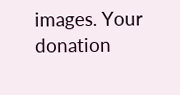images. Your donation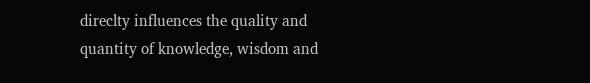direclty influences the quality and quantity of knowledge, wisdom and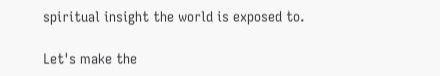spiritual insight the world is exposed to.

Let's make the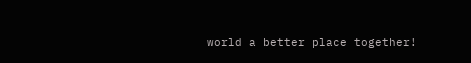world a better place together!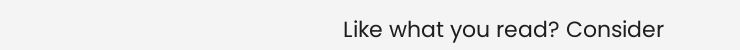Like what you read? Consider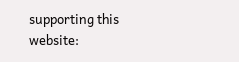supporting this website: